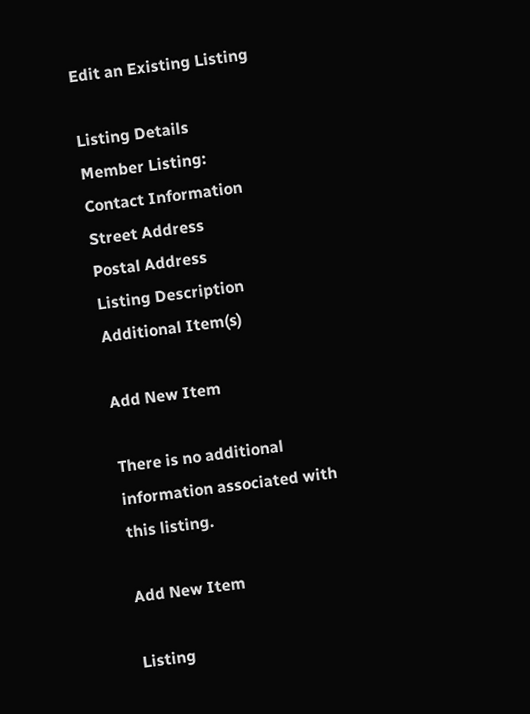Edit an Existing Listing

Listing Details
Member Listing:
Contact Information
Street Address
Postal Address
Listing Description
Additional Item(s)

Add New Item

There is no additional information associated with this listing.

Add New Item

Listing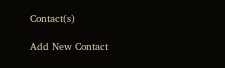Contact(s)

Add New Contact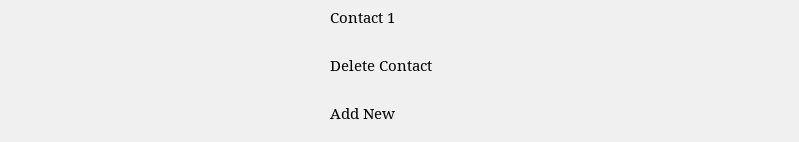Contact 1

Delete Contact

Add New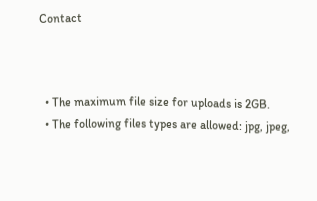Contact



  • The maximum file size for uploads is 2GB.
  • The following files types are allowed: jpg, jpeg,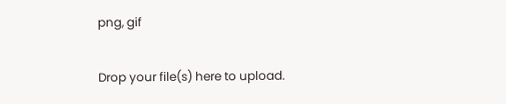png, gif

Drop your file(s) here to upload.